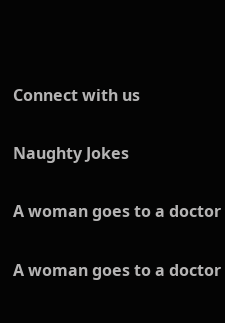Connect with us

Naughty Jokes

A woman goes to a doctor

A woman goes to a doctor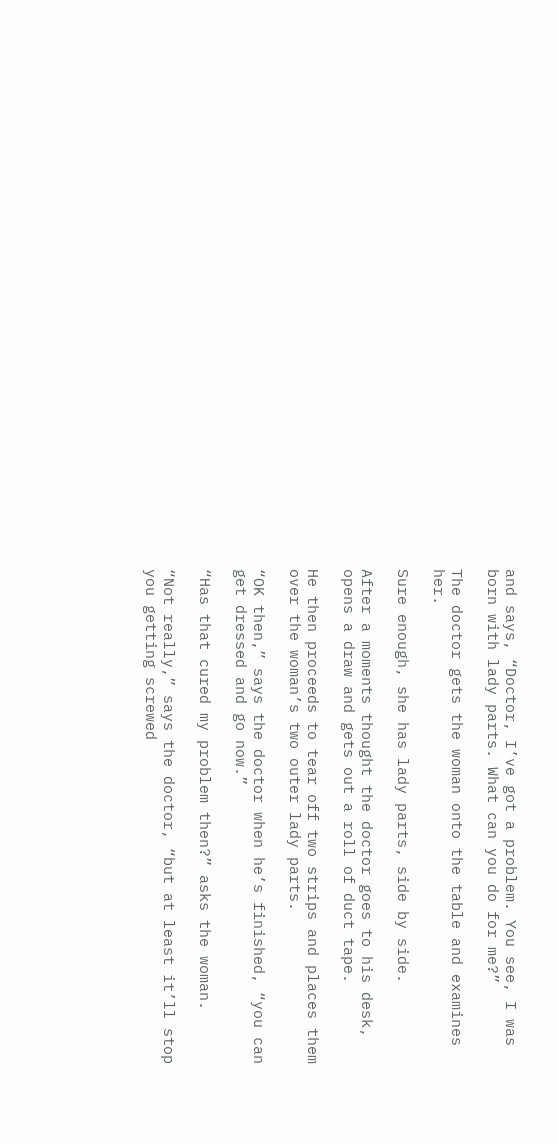and says, “Doctor, I’ve got a problem. You see, I was born with lady parts. What can you do for me?”

The doctor gets the woman onto the table and examines her.

Sure enough, she has lady parts, side by side.

After a moments thought the doctor goes to his desk, opens a draw and gets out a roll of duct tape.

He then proceeds to tear off two strips and places them over the woman’s two outer lady parts.

“OK then,” says the doctor when he’s finished, “you can get dressed and go now.”

“Has that cured my problem then?” asks the woman.

“Not really,” says the doctor, “but at least it’ll stop you getting screwed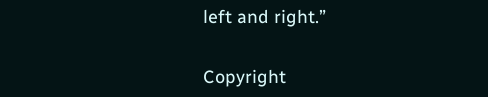left and right.”


Copyright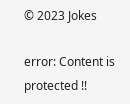© 2023 Jokes

error: Content is protected !!